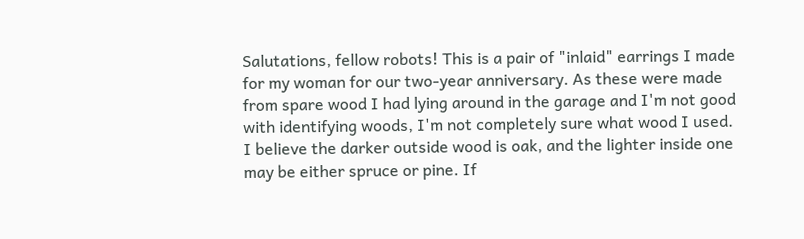Salutations, fellow robots! This is a pair of "inlaid" earrings I made for my woman for our two-year anniversary. As these were made from spare wood I had lying around in the garage and I'm not good with identifying woods, I'm not completely sure what wood I used. I believe the darker outside wood is oak, and the lighter inside one may be either spruce or pine. If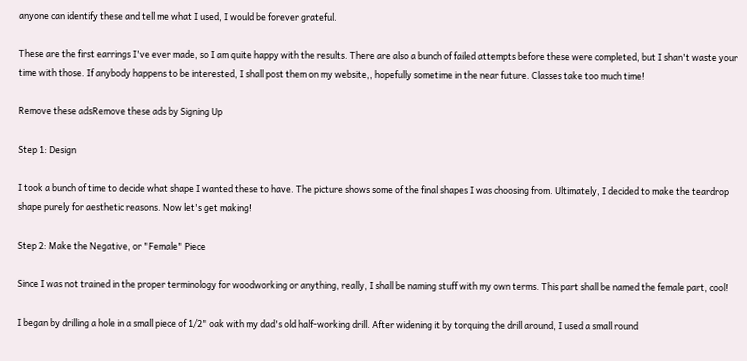anyone can identify these and tell me what I used, I would be forever grateful.

These are the first earrings I've ever made, so I am quite happy with the results. There are also a bunch of failed attempts before these were completed, but I shan't waste your time with those. If anybody happens to be interested, I shall post them on my website,, hopefully sometime in the near future. Classes take too much time!

Remove these adsRemove these ads by Signing Up

Step 1: Design

I took a bunch of time to decide what shape I wanted these to have. The picture shows some of the final shapes I was choosing from. Ultimately, I decided to make the teardrop shape purely for aesthetic reasons. Now let's get making!

Step 2: Make the Negative, or "Female" Piece

Since I was not trained in the proper terminology for woodworking or anything, really, I shall be naming stuff with my own terms. This part shall be named the female part, cool!

I began by drilling a hole in a small piece of 1/2" oak with my dad's old half-working drill. After widening it by torquing the drill around, I used a small round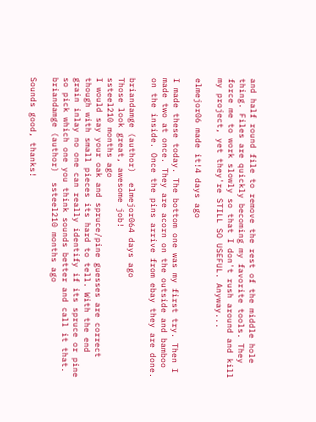and half round file to remove the rest of the middle hole thing. Files are quickly becoming my favorite tools. They force me to work slowly so that I don't rush around and kill my project, yet they're STILL SO USEFUL. Anyway...

elmejor06 made it!4 days ago

I made these today. The bottom one was my first try. Then I made two at once. They are acorn on the outside and bamboo on the inside. Once the pins arrive from ebay they are done.

briandamge (author)  elmejor064 days ago
Those look great, awesome job!
ssteel210 months ago
I would say your oak and spruce/pine guesses are correct though with small pieces its hard to tell. With the end grain inlay no one can really identify if its spruce or pine so pick which one you think sounds better and call it that.
briandamge (author)  ssteel210 months ago

Sounds good, thanks!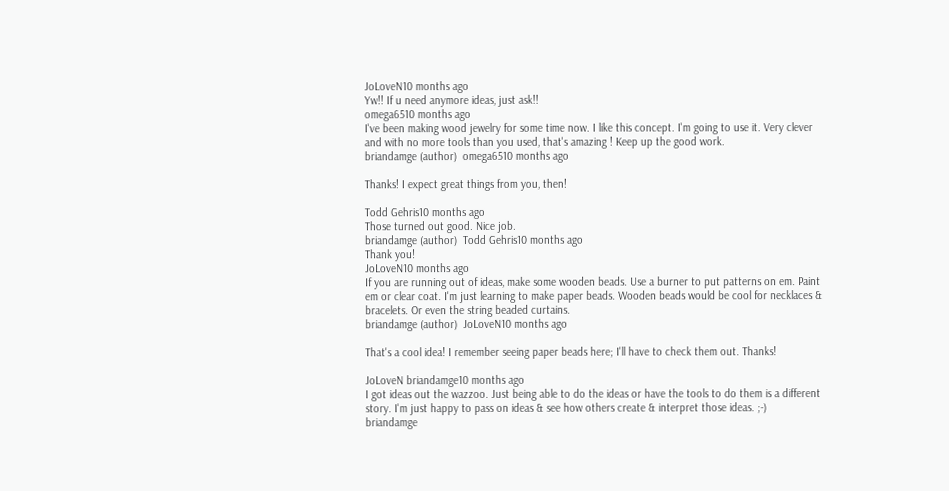JoLoveN10 months ago
Yw!! If u need anymore ideas, just ask!!
omega6510 months ago
I've been making wood jewelry for some time now. I like this concept. I'm going to use it. Very clever and with no more tools than you used, that's amazing ! Keep up the good work.
briandamge (author)  omega6510 months ago

Thanks! I expect great things from you, then!

Todd Gehris10 months ago
Those turned out good. Nice job.
briandamge (author)  Todd Gehris10 months ago
Thank you!
JoLoveN10 months ago
If you are running out of ideas, make some wooden beads. Use a burner to put patterns on em. Paint em or clear coat. I'm just learning to make paper beads. Wooden beads would be cool for necklaces & bracelets. Or even the string beaded curtains.
briandamge (author)  JoLoveN10 months ago

That's a cool idea! I remember seeing paper beads here; I'll have to check them out. Thanks!

JoLoveN briandamge10 months ago
I got ideas out the wazzoo. Just being able to do the ideas or have the tools to do them is a different story. I'm just happy to pass on ideas & see how others create & interpret those ideas. ;-)
briandamge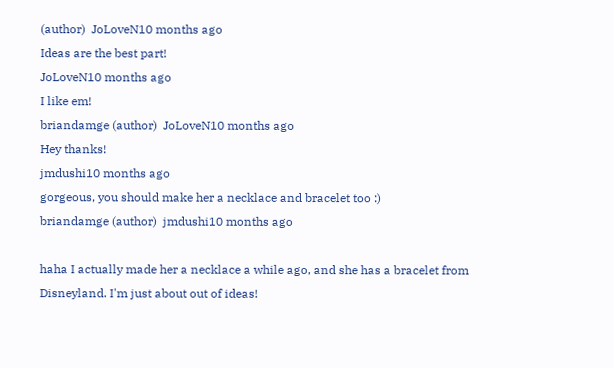(author)  JoLoveN10 months ago
Ideas are the best part!
JoLoveN10 months ago
I like em!
briandamge (author)  JoLoveN10 months ago
Hey thanks!
jmdushi10 months ago
gorgeous, you should make her a necklace and bracelet too :)
briandamge (author)  jmdushi10 months ago

haha I actually made her a necklace a while ago, and she has a bracelet from Disneyland. I'm just about out of ideas!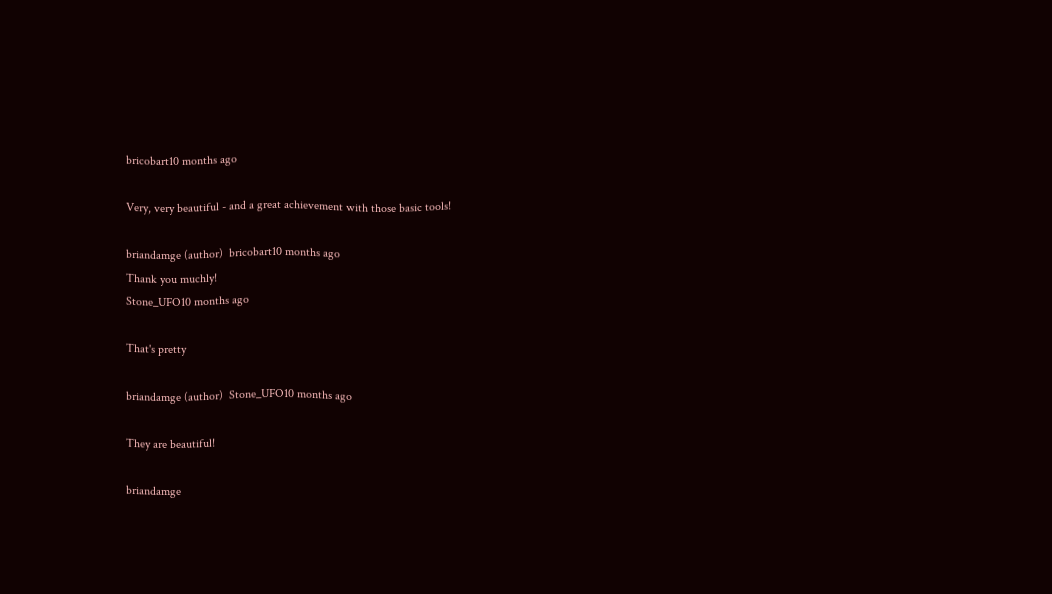bricobart10 months ago

Very, very beautiful - and a great achievement with those basic tools!

briandamge (author)  bricobart10 months ago
Thank you muchly!
Stone_UFO10 months ago

That's pretty

briandamge (author)  Stone_UFO10 months ago

They are beautiful!

briandamge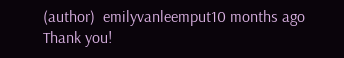(author)  emilyvanleemput10 months ago
Thank you!